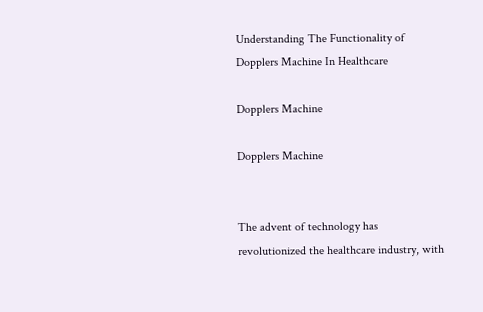Understanding The Functionality of Dopplers Machine In Healthcare

Dopplers Machine

Dopplers Machine


The advent of technology has revolutionized the healthcare industry, with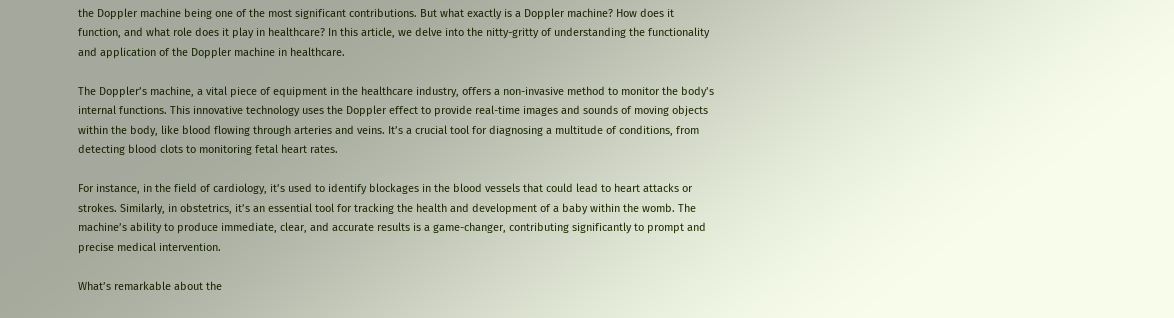the Doppler machine being one of the most significant contributions. But what exactly is a Doppler machine? How does it function, and what role does it play in healthcare? In this article, we delve into the nitty-gritty of understanding the functionality and application of the Doppler machine in healthcare.

The Doppler’s machine, a vital piece of equipment in the healthcare industry, offers a non-invasive method to monitor the body’s internal functions. This innovative technology uses the Doppler effect to provide real-time images and sounds of moving objects within the body, like blood flowing through arteries and veins. It’s a crucial tool for diagnosing a multitude of conditions, from detecting blood clots to monitoring fetal heart rates.

For instance, in the field of cardiology, it’s used to identify blockages in the blood vessels that could lead to heart attacks or strokes. Similarly, in obstetrics, it’s an essential tool for tracking the health and development of a baby within the womb. The machine’s ability to produce immediate, clear, and accurate results is a game-changer, contributing significantly to prompt and precise medical intervention.

What’s remarkable about the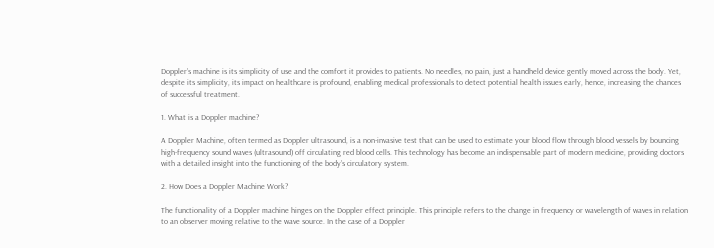Doppler’s machine is its simplicity of use and the comfort it provides to patients. No needles, no pain, just a handheld device gently moved across the body. Yet, despite its simplicity, its impact on healthcare is profound, enabling medical professionals to detect potential health issues early, hence, increasing the chances of successful treatment.

1. What is a Doppler machine?

A Doppler Machine, often termed as Doppler ultrasound, is a non-invasive test that can be used to estimate your blood flow through blood vessels by bouncing high-frequency sound waves (ultrasound) off circulating red blood cells. This technology has become an indispensable part of modern medicine, providing doctors with a detailed insight into the functioning of the body’s circulatory system.

2. How Does a Doppler Machine Work?

The functionality of a Doppler machine hinges on the Doppler effect principle. This principle refers to the change in frequency or wavelength of waves in relation to an observer moving relative to the wave source. In the case of a Doppler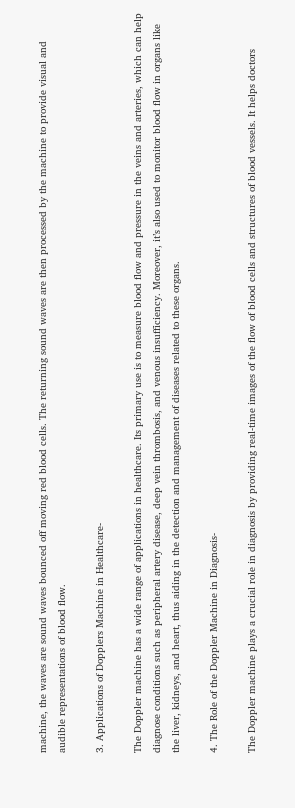machine, the waves are sound waves bounced off moving red blood cells. The returning sound waves are then processed by the machine to provide visual and audible representations of blood flow.

3. Applications of Dopplers Machine in Healthcare-

The Doppler machine has a wide range of applications in healthcare. Its primary use is to measure blood flow and pressure in the veins and arteries, which can help diagnose conditions such as peripheral artery disease, deep vein thrombosis, and venous insufficiency. Moreover, it’s also used to monitor blood flow in organs like the liver, kidneys, and heart, thus aiding in the detection and management of diseases related to these organs.

4. The Role of the Doppler Machine in Diagnosis-

The Doppler machine plays a crucial role in diagnosis by providing real-time images of the flow of blood cells and structures of blood vessels. It helps doctors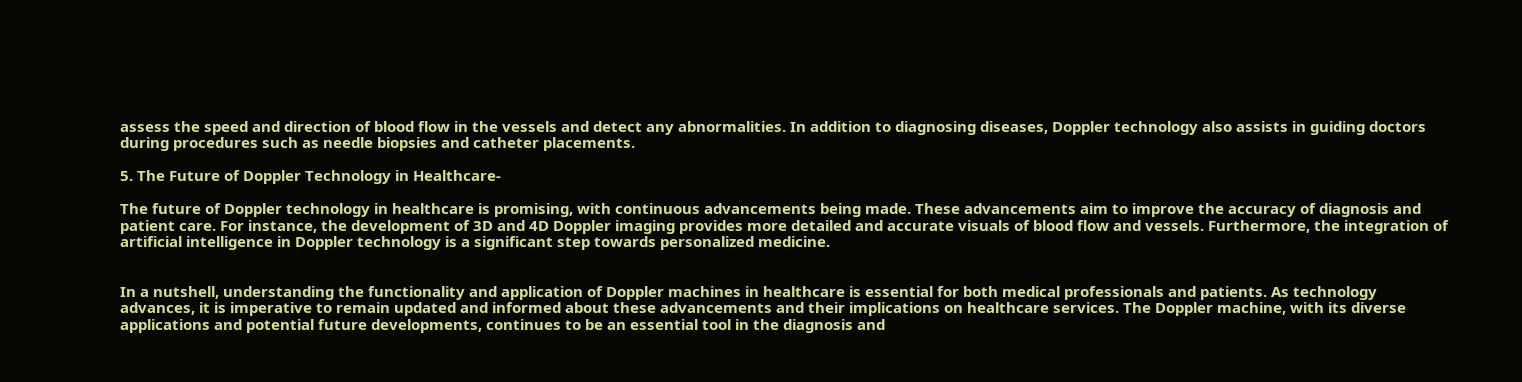assess the speed and direction of blood flow in the vessels and detect any abnormalities. In addition to diagnosing diseases, Doppler technology also assists in guiding doctors during procedures such as needle biopsies and catheter placements.

5. The Future of Doppler Technology in Healthcare-

The future of Doppler technology in healthcare is promising, with continuous advancements being made. These advancements aim to improve the accuracy of diagnosis and patient care. For instance, the development of 3D and 4D Doppler imaging provides more detailed and accurate visuals of blood flow and vessels. Furthermore, the integration of artificial intelligence in Doppler technology is a significant step towards personalized medicine.


In a nutshell, understanding the functionality and application of Doppler machines in healthcare is essential for both medical professionals and patients. As technology advances, it is imperative to remain updated and informed about these advancements and their implications on healthcare services. The Doppler machine, with its diverse applications and potential future developments, continues to be an essential tool in the diagnosis and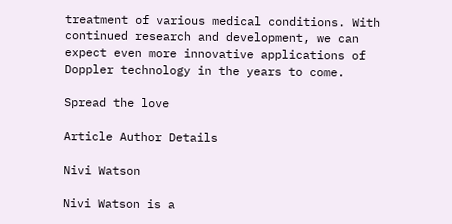treatment of various medical conditions. With continued research and development, we can expect even more innovative applications of Doppler technology in the years to come.

Spread the love

Article Author Details

Nivi Watson

Nivi Watson is a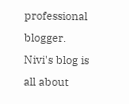professional blogger. Nivi's blog is all about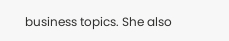business topics. She also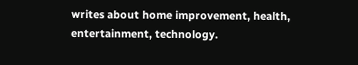writes about home improvement, health, entertainment, technology.